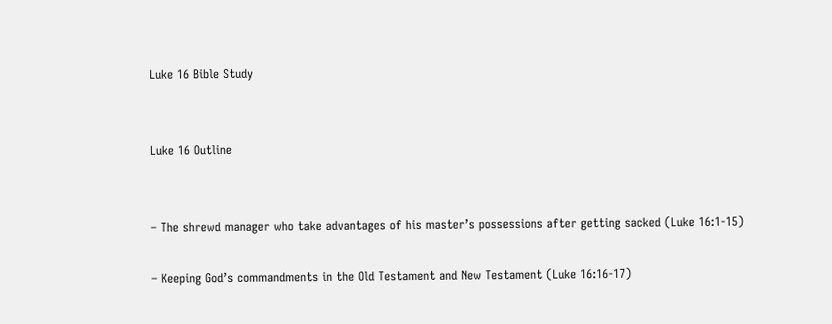Luke 16 Bible Study


Luke 16 Outline


– The shrewd manager who take advantages of his master’s possessions after getting sacked (Luke 16:1-15)

– Keeping God’s commandments in the Old Testament and New Testament (Luke 16:16-17)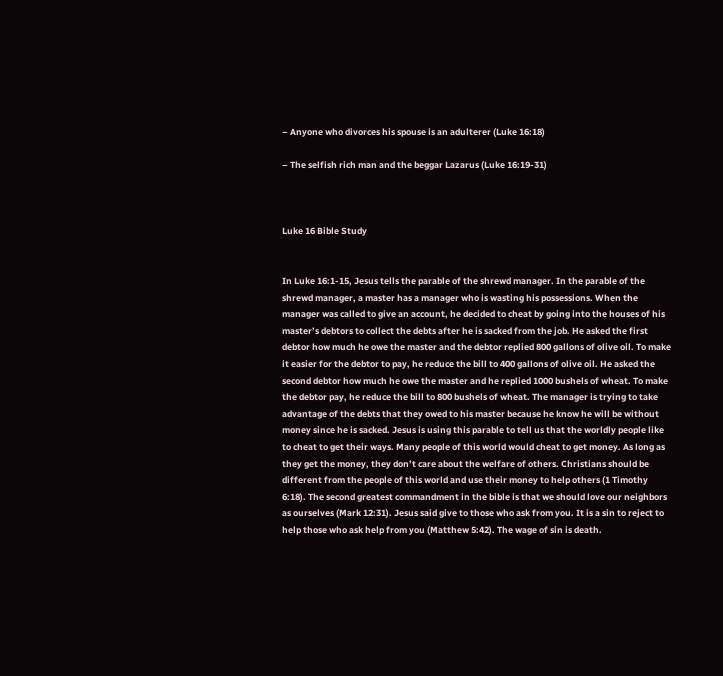– Anyone who divorces his spouse is an adulterer (Luke 16:18)

– The selfish rich man and the beggar Lazarus (Luke 16:19-31)



Luke 16 Bible Study


In Luke 16:1-15, Jesus tells the parable of the shrewd manager. In the parable of the shrewd manager, a master has a manager who is wasting his possessions. When the manager was called to give an account, he decided to cheat by going into the houses of his master’s debtors to collect the debts after he is sacked from the job. He asked the first debtor how much he owe the master and the debtor replied 800 gallons of olive oil. To make it easier for the debtor to pay, he reduce the bill to 400 gallons of olive oil. He asked the second debtor how much he owe the master and he replied 1000 bushels of wheat. To make the debtor pay, he reduce the bill to 800 bushels of wheat. The manager is trying to take advantage of the debts that they owed to his master because he know he will be without money since he is sacked. Jesus is using this parable to tell us that the worldly people like to cheat to get their ways. Many people of this world would cheat to get money. As long as they get the money, they don’t care about the welfare of others. Christians should be different from the people of this world and use their money to help others (1 Timothy 6:18). The second greatest commandment in the bible is that we should love our neighbors as ourselves (Mark 12:31). Jesus said give to those who ask from you. It is a sin to reject to help those who ask help from you (Matthew 5:42). The wage of sin is death.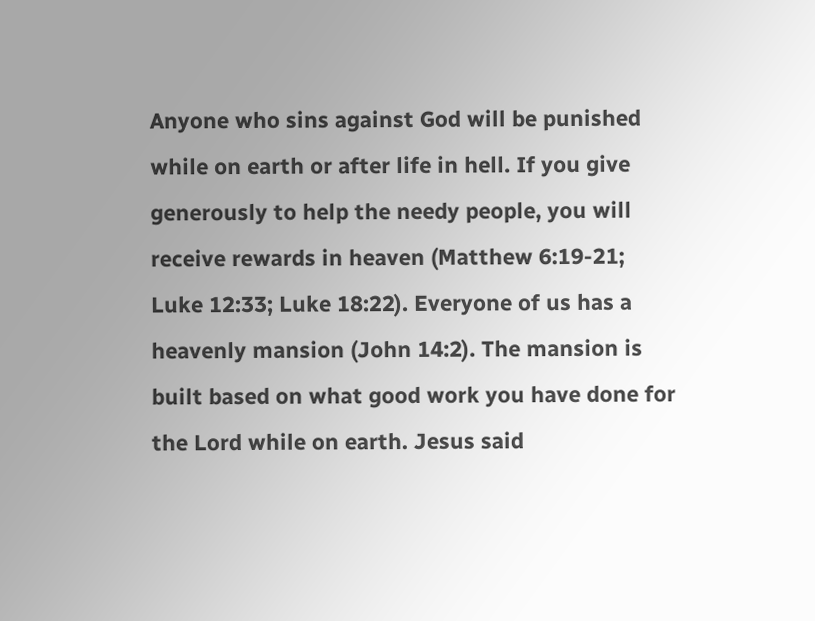Anyone who sins against God will be punished while on earth or after life in hell. If you give generously to help the needy people, you will receive rewards in heaven (Matthew 6:19-21; Luke 12:33; Luke 18:22). Everyone of us has a heavenly mansion (John 14:2). The mansion is built based on what good work you have done for the Lord while on earth. Jesus said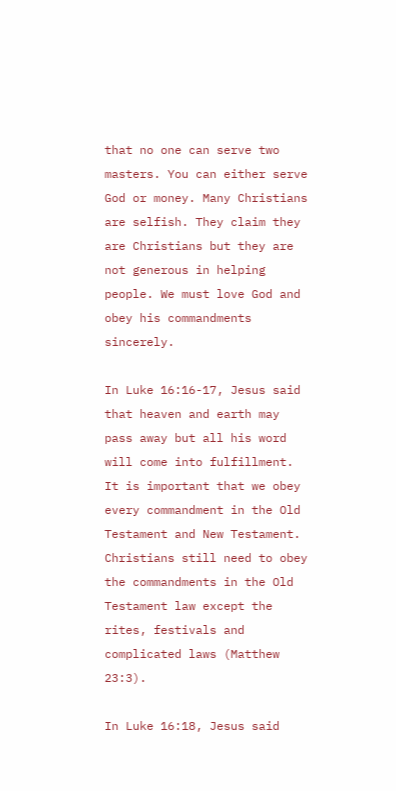that no one can serve two masters. You can either serve God or money. Many Christians are selfish. They claim they are Christians but they are not generous in helping people. We must love God and obey his commandments sincerely.

In Luke 16:16-17, Jesus said that heaven and earth may pass away but all his word will come into fulfillment. It is important that we obey every commandment in the Old Testament and New Testament. Christians still need to obey the commandments in the Old Testament law except the rites, festivals and complicated laws (Matthew 23:3).

In Luke 16:18, Jesus said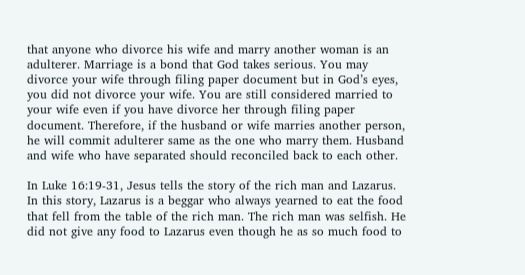that anyone who divorce his wife and marry another woman is an adulterer. Marriage is a bond that God takes serious. You may divorce your wife through filing paper document but in God’s eyes, you did not divorce your wife. You are still considered married to your wife even if you have divorce her through filing paper document. Therefore, if the husband or wife marries another person, he will commit adulterer same as the one who marry them. Husband and wife who have separated should reconciled back to each other.

In Luke 16:19-31, Jesus tells the story of the rich man and Lazarus. In this story, Lazarus is a beggar who always yearned to eat the food that fell from the table of the rich man. The rich man was selfish. He did not give any food to Lazarus even though he as so much food to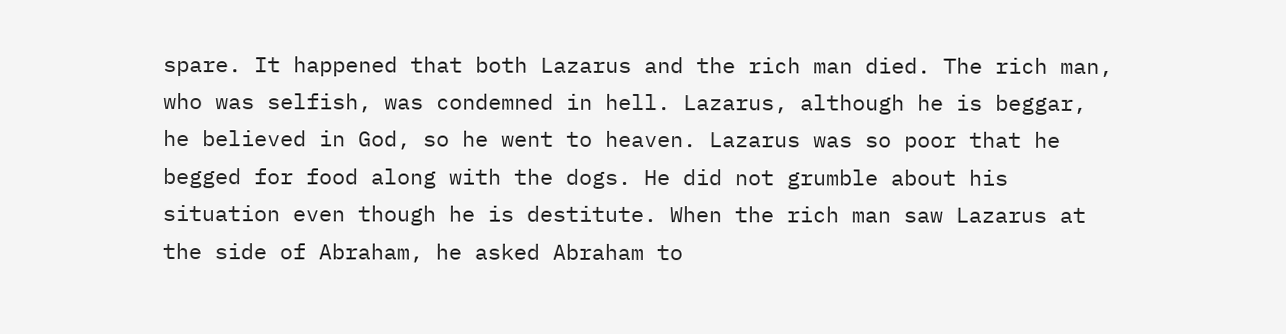spare. It happened that both Lazarus and the rich man died. The rich man, who was selfish, was condemned in hell. Lazarus, although he is beggar, he believed in God, so he went to heaven. Lazarus was so poor that he begged for food along with the dogs. He did not grumble about his situation even though he is destitute. When the rich man saw Lazarus at the side of Abraham, he asked Abraham to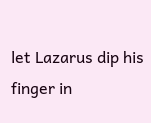let Lazarus dip his finger in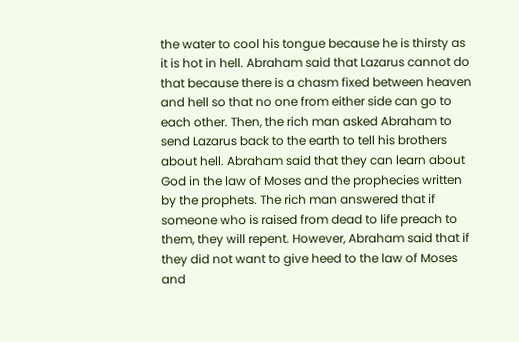the water to cool his tongue because he is thirsty as it is hot in hell. Abraham said that Lazarus cannot do that because there is a chasm fixed between heaven and hell so that no one from either side can go to each other. Then, the rich man asked Abraham to send Lazarus back to the earth to tell his brothers about hell. Abraham said that they can learn about God in the law of Moses and the prophecies written by the prophets. The rich man answered that if someone who is raised from dead to life preach to them, they will repent. However, Abraham said that if they did not want to give heed to the law of Moses and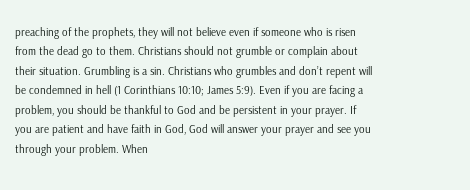preaching of the prophets, they will not believe even if someone who is risen from the dead go to them. Christians should not grumble or complain about their situation. Grumbling is a sin. Christians who grumbles and don’t repent will be condemned in hell (1 Corinthians 10:10; James 5:9). Even if you are facing a problem, you should be thankful to God and be persistent in your prayer. If you are patient and have faith in God, God will answer your prayer and see you through your problem. When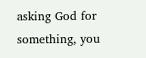asking God for something, you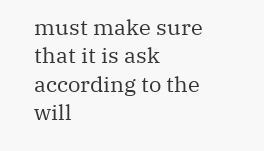must make sure that it is ask according to the will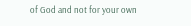of God and not for your own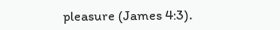pleasure (James 4:3).